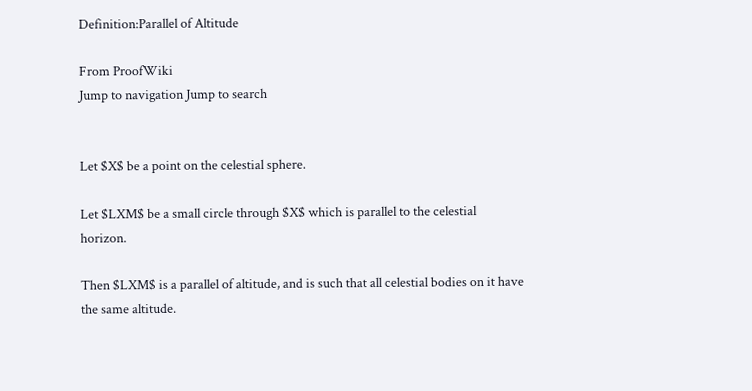Definition:Parallel of Altitude

From ProofWiki
Jump to navigation Jump to search


Let $X$ be a point on the celestial sphere.

Let $LXM$ be a small circle through $X$ which is parallel to the celestial horizon.

Then $LXM$ is a parallel of altitude, and is such that all celestial bodies on it have the same altitude.